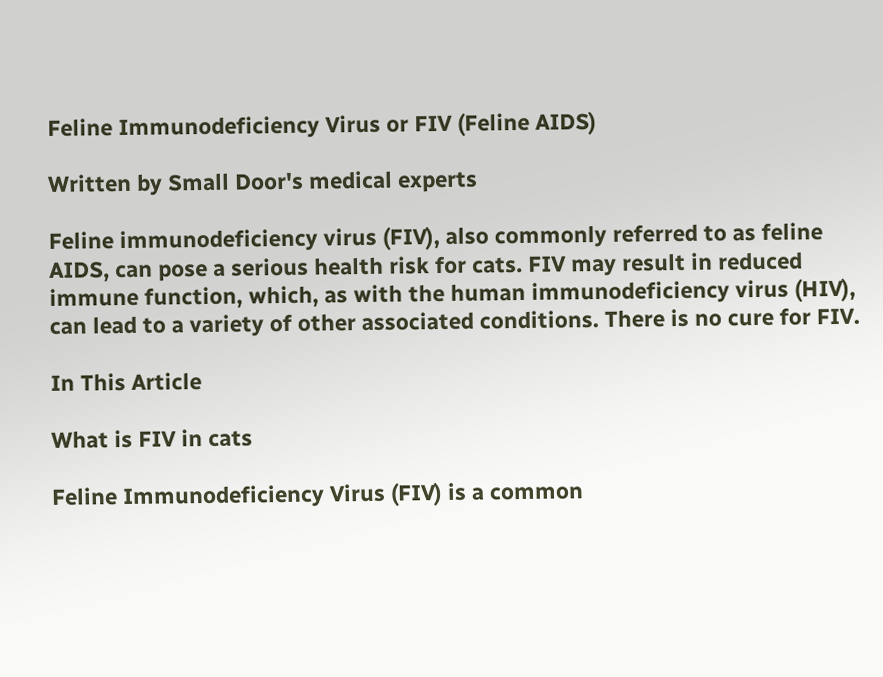Feline Immunodeficiency Virus or FIV (Feline AIDS)

Written by Small Door's medical experts

Feline immunodeficiency virus (FIV), also commonly referred to as feline AIDS, can pose a serious health risk for cats. FIV may result in reduced immune function, which, as with the human immunodeficiency virus (HIV), can lead to a variety of other associated conditions. There is no cure for FIV.

In This Article

What is FIV in cats

Feline Immunodeficiency Virus (FIV) is a common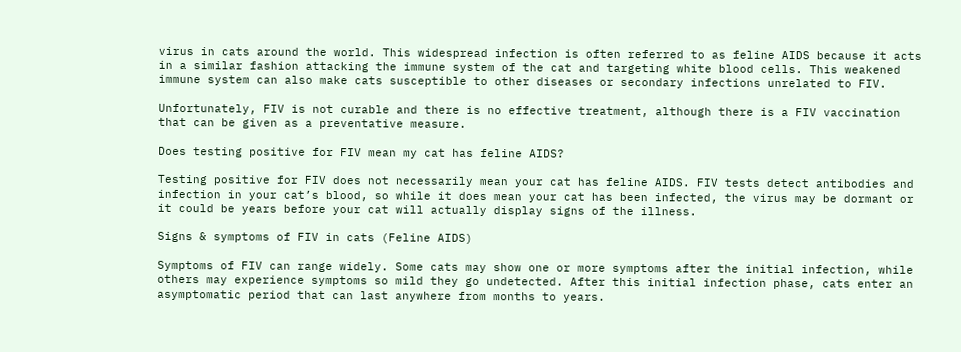virus in cats around the world. This widespread infection is often referred to as feline AIDS because it acts in a similar fashion attacking the immune system of the cat and targeting white blood cells. This weakened immune system can also make cats susceptible to other diseases or secondary infections unrelated to FIV.

Unfortunately, FIV is not curable and there is no effective treatment, although there is a FIV vaccination that can be given as a preventative measure.

Does testing positive for FIV mean my cat has feline AIDS?

Testing positive for FIV does not necessarily mean your cat has feline AIDS. FIV tests detect antibodies and infection in your cat’s blood, so while it does mean your cat has been infected, the virus may be dormant or it could be years before your cat will actually display signs of the illness.

Signs & symptoms of FIV in cats (Feline AIDS)

Symptoms of FIV can range widely. Some cats may show one or more symptoms after the initial infection, while others may experience symptoms so mild they go undetected. After this initial infection phase, cats enter an asymptomatic period that can last anywhere from months to years.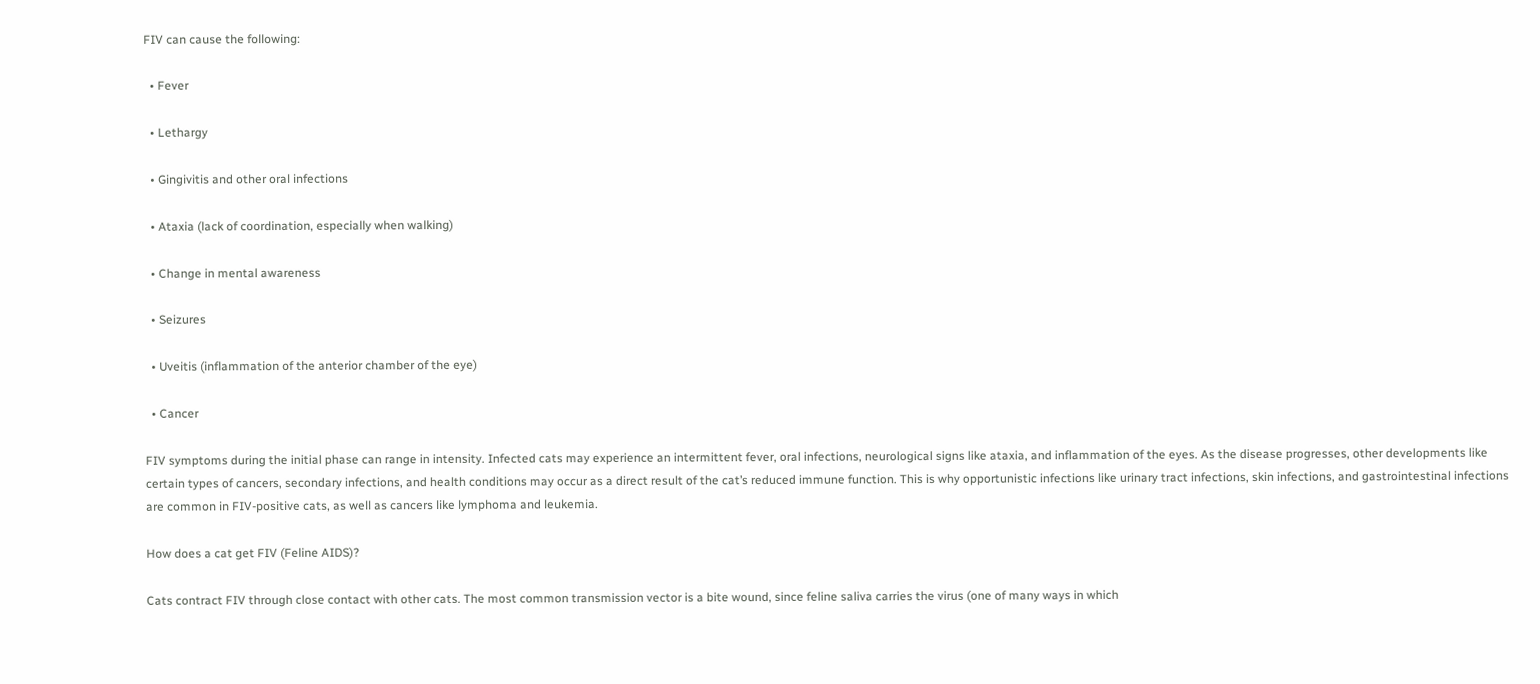FIV can cause the following:

  • Fever

  • Lethargy

  • Gingivitis and other oral infections

  • Ataxia (lack of coordination, especially when walking)

  • Change in mental awareness

  • Seizures

  • Uveitis (inflammation of the anterior chamber of the eye)

  • Cancer

FIV symptoms during the initial phase can range in intensity. Infected cats may experience an intermittent fever, oral infections, neurological signs like ataxia, and inflammation of the eyes. As the disease progresses, other developments like certain types of cancers, secondary infections, and health conditions may occur as a direct result of the cat’s reduced immune function. This is why opportunistic infections like urinary tract infections, skin infections, and gastrointestinal infections are common in FIV-positive cats, as well as cancers like lymphoma and leukemia.

How does a cat get FIV (Feline AIDS)?

Cats contract FIV through close contact with other cats. The most common transmission vector is a bite wound, since feline saliva carries the virus (one of many ways in which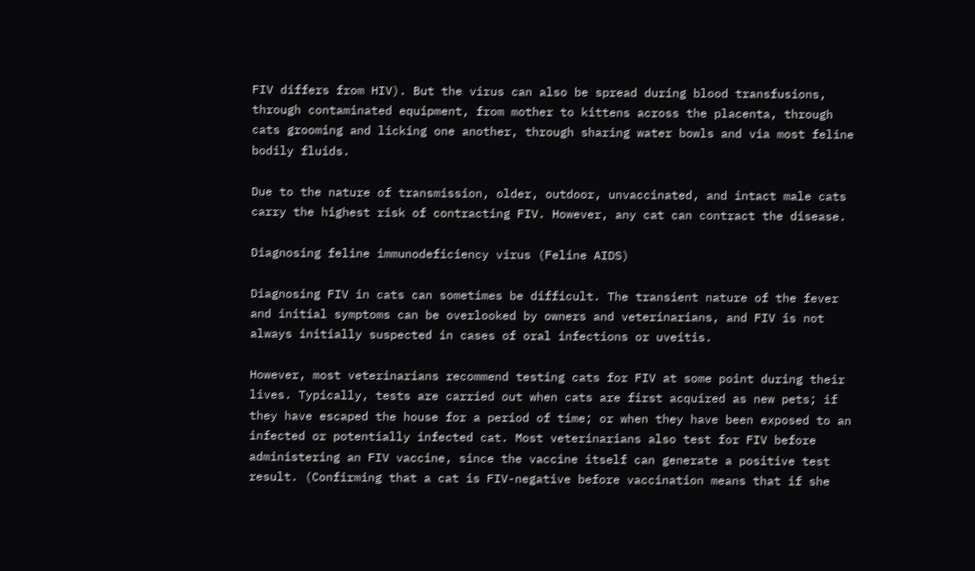FIV differs from HIV). But the virus can also be spread during blood transfusions, through contaminated equipment, from mother to kittens across the placenta, through cats grooming and licking one another, through sharing water bowls and via most feline bodily fluids.

Due to the nature of transmission, older, outdoor, unvaccinated, and intact male cats carry the highest risk of contracting FIV. However, any cat can contract the disease.

Diagnosing feline immunodeficiency virus (Feline AIDS)

Diagnosing FIV in cats can sometimes be difficult. The transient nature of the fever and initial symptoms can be overlooked by owners and veterinarians, and FIV is not always initially suspected in cases of oral infections or uveitis.

However, most veterinarians recommend testing cats for FIV at some point during their lives. Typically, tests are carried out when cats are first acquired as new pets; if they have escaped the house for a period of time; or when they have been exposed to an infected or potentially infected cat. Most veterinarians also test for FIV before administering an FIV vaccine, since the vaccine itself can generate a positive test result. (Confirming that a cat is FIV-negative before vaccination means that if she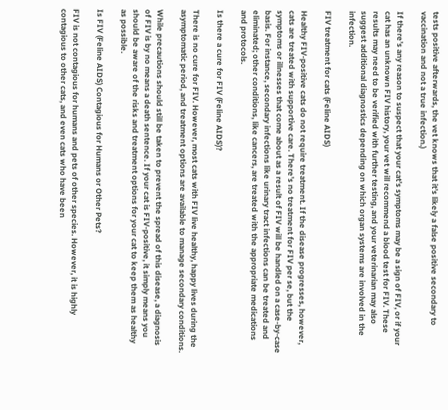tests positive afterwards, the vet knows that it’s likely a false positive secondary to vaccination and not a true infection.)

If there’s any reason to suspect that your cat’s symptoms may be a sign of FIV, or if your cat has an unknown FIV history, your vet will recommend a blood test for FIV. These results may need to be verified with further testing, and your veterinarian may also suggest additional diagnostics depending on which organ systems are involved in the infection.

FIV treatment for cats (Feline AIDS)

Healthy FIV-positive cats do not require treatment. If the disease progresses, however, cats are treated with supportive care. There’s no treatment for FIV per se, but the symptoms or illnesses that come about as a result of FIV will be handled on a case-by-case basis. For instance, secondary infections like urinary tract infections can be treated and eliminated; other conditions, like cancers, are treated with the appropriate medications and protocols.

Is there a cure for FIV (Feline AIDS)?

There is no cure for FIV. However, most cats with FIV live healthy, happy lives during the asymptomatic period, and treatment options are available to manage secondary conditions.

While precautions should still be taken to prevent the spread of this disease, a diagnosis of FIV is by no means a death sentence. If your cat is FIV-positive, it simply means you should be aware of the risks and treatment options for your cat to keep them as healthy as possible.

Is FIV (Feline AIDS) Contagious for Humans or Other Pets?

FIV is not contagious for humans and pets of other species. However, it is highly contagious to other cats, and even cats who have been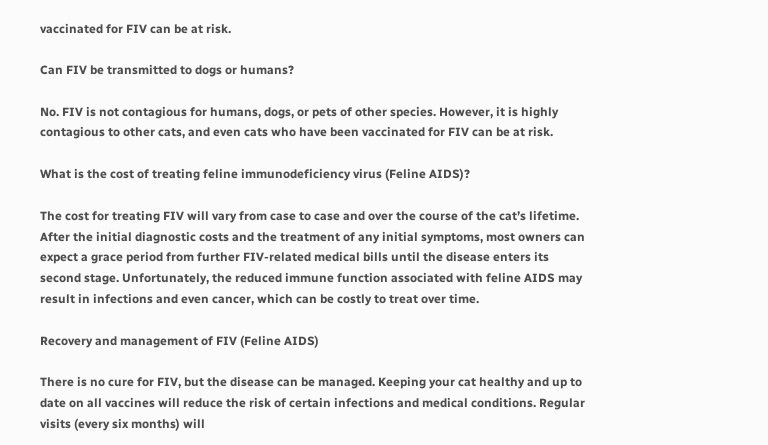vaccinated for FIV can be at risk.

Can FIV be transmitted to dogs or humans?

No. FIV is not contagious for humans, dogs, or pets of other species. However, it is highly contagious to other cats, and even cats who have been vaccinated for FIV can be at risk.

What is the cost of treating feline immunodeficiency virus (Feline AIDS)?

The cost for treating FIV will vary from case to case and over the course of the cat’s lifetime. After the initial diagnostic costs and the treatment of any initial symptoms, most owners can expect a grace period from further FIV-related medical bills until the disease enters its second stage. Unfortunately, the reduced immune function associated with feline AIDS may result in infections and even cancer, which can be costly to treat over time.

Recovery and management of FIV (Feline AIDS)

There is no cure for FIV, but the disease can be managed. Keeping your cat healthy and up to date on all vaccines will reduce the risk of certain infections and medical conditions. Regular visits (every six months) will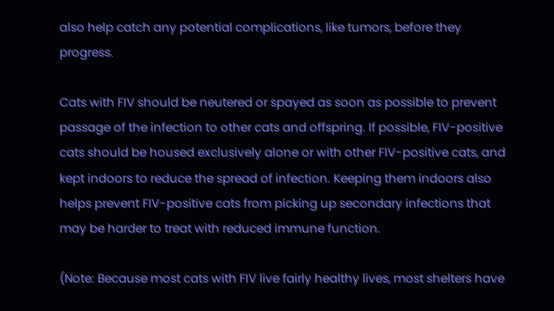also help catch any potential complications, like tumors, before they progress.

Cats with FIV should be neutered or spayed as soon as possible to prevent passage of the infection to other cats and offspring. If possible, FIV-positive cats should be housed exclusively alone or with other FIV-positive cats, and kept indoors to reduce the spread of infection. Keeping them indoors also helps prevent FIV-positive cats from picking up secondary infections that may be harder to treat with reduced immune function.

(Note: Because most cats with FIV live fairly healthy lives, most shelters have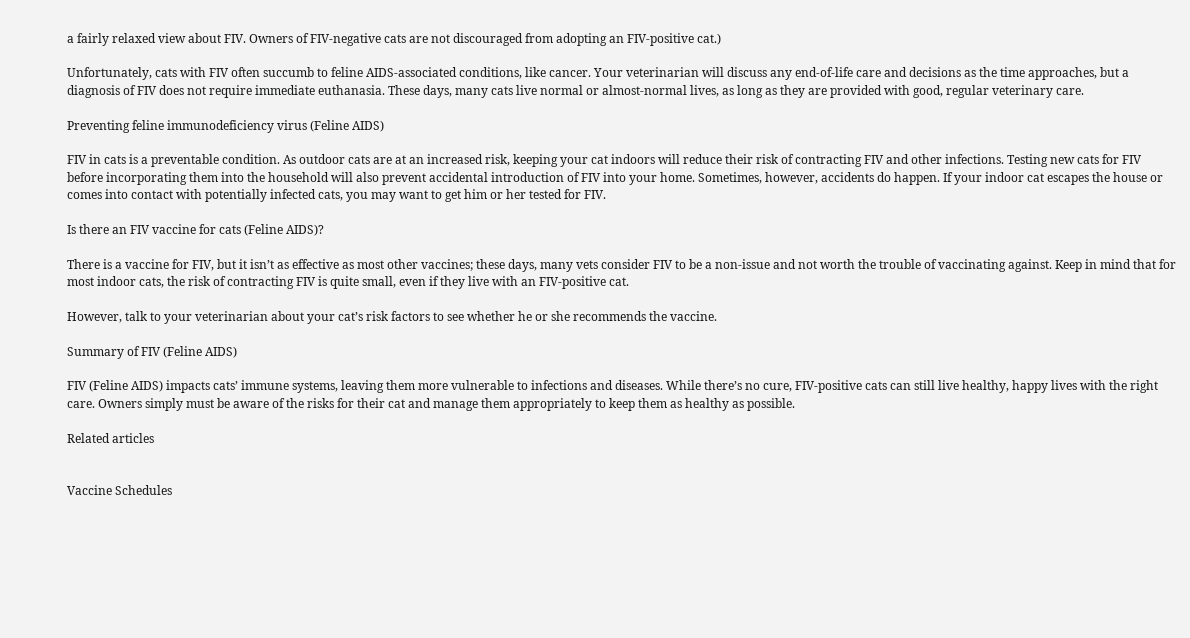a fairly relaxed view about FIV. Owners of FIV-negative cats are not discouraged from adopting an FIV-positive cat.)

Unfortunately, cats with FIV often succumb to feline AIDS-associated conditions, like cancer. Your veterinarian will discuss any end-of-life care and decisions as the time approaches, but a diagnosis of FIV does not require immediate euthanasia. These days, many cats live normal or almost-normal lives, as long as they are provided with good, regular veterinary care.

Preventing feline immunodeficiency virus (Feline AIDS)

FIV in cats is a preventable condition. As outdoor cats are at an increased risk, keeping your cat indoors will reduce their risk of contracting FIV and other infections. Testing new cats for FIV before incorporating them into the household will also prevent accidental introduction of FIV into your home. Sometimes, however, accidents do happen. If your indoor cat escapes the house or comes into contact with potentially infected cats, you may want to get him or her tested for FIV.

Is there an FIV vaccine for cats (Feline AIDS)?

There is a vaccine for FIV, but it isn’t as effective as most other vaccines; these days, many vets consider FIV to be a non-issue and not worth the trouble of vaccinating against. Keep in mind that for most indoor cats, the risk of contracting FIV is quite small, even if they live with an FIV-positive cat.

However, talk to your veterinarian about your cat’s risk factors to see whether he or she recommends the vaccine.

Summary of FIV (Feline AIDS)

FIV (Feline AIDS) impacts cats’ immune systems, leaving them more vulnerable to infections and diseases. While there’s no cure, FIV-positive cats can still live healthy, happy lives with the right care. Owners simply must be aware of the risks for their cat and manage them appropriately to keep them as healthy as possible.

Related articles


Vaccine Schedules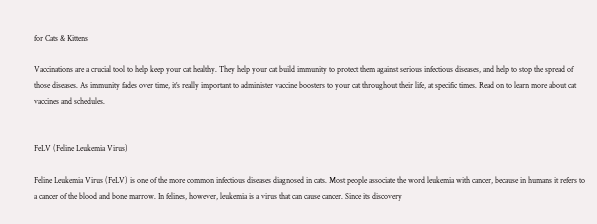for Cats & Kittens

Vaccinations are a crucial tool to help keep your cat healthy. They help your cat build immunity to protect them against serious infectious diseases, and help to stop the spread of those diseases. As immunity fades over time, it’s really important to administer vaccine boosters to your cat throughout their life, at specific times. Read on to learn more about cat vaccines and schedules.


FeLV (Feline Leukemia Virus)

Feline Leukemia Virus (FeLV) is one of the more common infectious diseases diagnosed in cats. Most people associate the word leukemia with cancer, because in humans it refers to a cancer of the blood and bone marrow. In felines, however, leukemia is a virus that can cause cancer. Since its discovery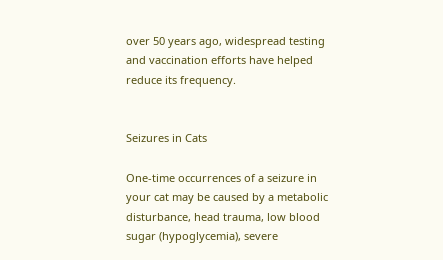over 50 years ago, widespread testing and vaccination efforts have helped reduce its frequency.


Seizures in Cats

One-time occurrences of a seizure in your cat may be caused by a metabolic disturbance, head trauma, low blood sugar (hypoglycemia), severe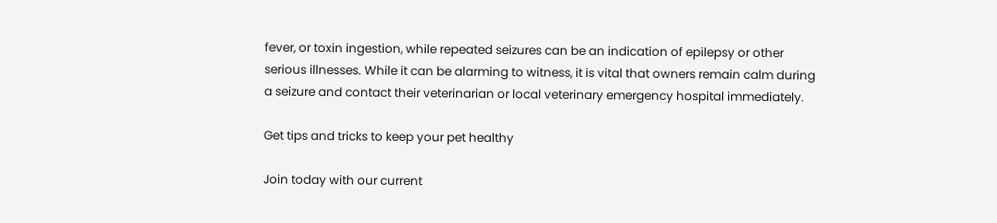fever, or toxin ingestion, while repeated seizures can be an indication of epilepsy or other serious illnesses. While it can be alarming to witness, it is vital that owners remain calm during a seizure and contact their veterinarian or local veterinary emergency hospital immediately.

Get tips and tricks to keep your pet healthy

Join today with our current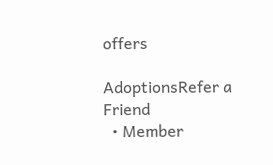offers

AdoptionsRefer a Friend
  • Member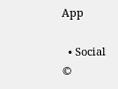App

  • Social
©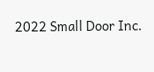2022 Small Door Inc.